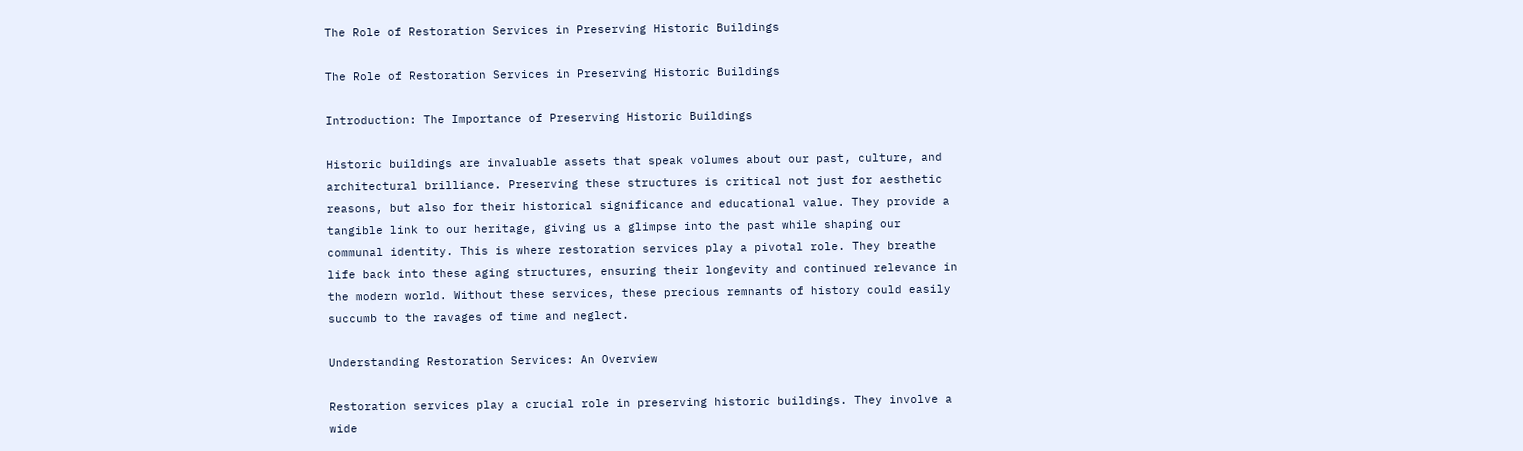The Role of Restoration Services in Preserving Historic Buildings

The Role of Restoration Services in Preserving Historic Buildings

Introduction: The Importance of Preserving Historic Buildings

Historic buildings are invaluable assets that speak volumes about our past, culture, and architectural brilliance. Preserving these structures is critical not just for aesthetic reasons, but also for their historical significance and educational value. They provide a tangible link to our heritage, giving us a glimpse into the past while shaping our communal identity. This is where restoration services play a pivotal role. They breathe life back into these aging structures, ensuring their longevity and continued relevance in the modern world. Without these services, these precious remnants of history could easily succumb to the ravages of time and neglect.

Understanding Restoration Services: An Overview

Restoration services play a crucial role in preserving historic buildings. They involve a wide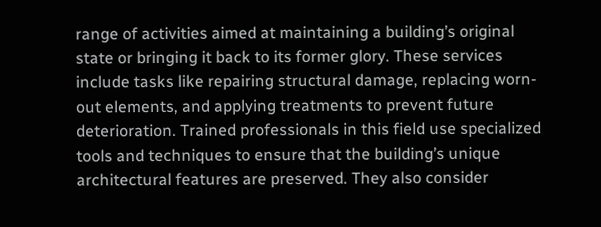range of activities aimed at maintaining a building’s original state or bringing it back to its former glory. These services include tasks like repairing structural damage, replacing worn-out elements, and applying treatments to prevent future deterioration. Trained professionals in this field use specialized tools and techniques to ensure that the building’s unique architectural features are preserved. They also consider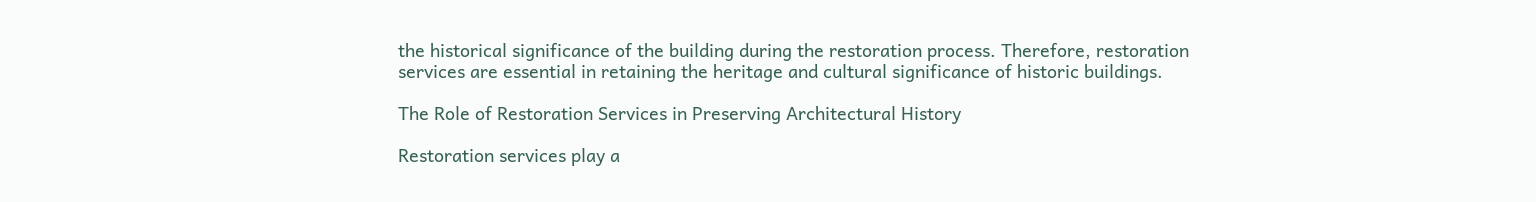the historical significance of the building during the restoration process. Therefore, restoration services are essential in retaining the heritage and cultural significance of historic buildings.

The Role of Restoration Services in Preserving Architectural History

Restoration services play a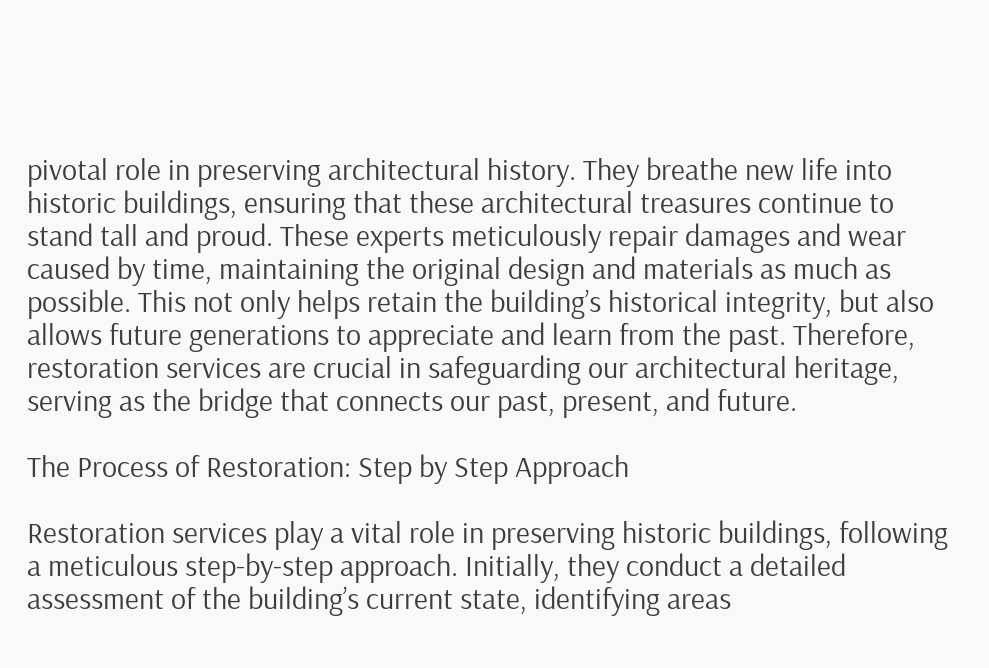pivotal role in preserving architectural history. They breathe new life into historic buildings, ensuring that these architectural treasures continue to stand tall and proud. These experts meticulously repair damages and wear caused by time, maintaining the original design and materials as much as possible. This not only helps retain the building’s historical integrity, but also allows future generations to appreciate and learn from the past. Therefore, restoration services are crucial in safeguarding our architectural heritage, serving as the bridge that connects our past, present, and future.

The Process of Restoration: Step by Step Approach

Restoration services play a vital role in preserving historic buildings, following a meticulous step-by-step approach. Initially, they conduct a detailed assessment of the building’s current state, identifying areas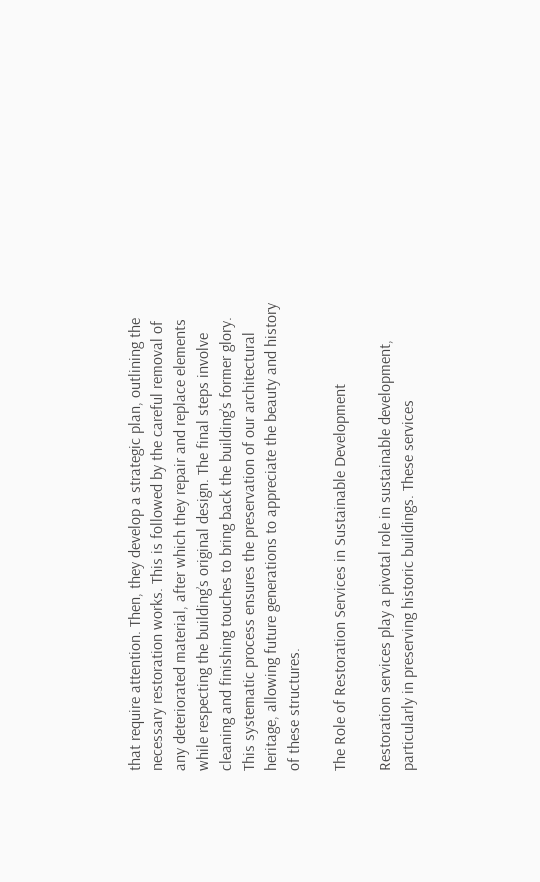that require attention. Then, they develop a strategic plan, outlining the necessary restoration works. This is followed by the careful removal of any deteriorated material, after which they repair and replace elements while respecting the building’s original design. The final steps involve cleaning and finishing touches to bring back the building’s former glory. This systematic process ensures the preservation of our architectural heritage, allowing future generations to appreciate the beauty and history of these structures.

The Role of Restoration Services in Sustainable Development

Restoration services play a pivotal role in sustainable development, particularly in preserving historic buildings. These services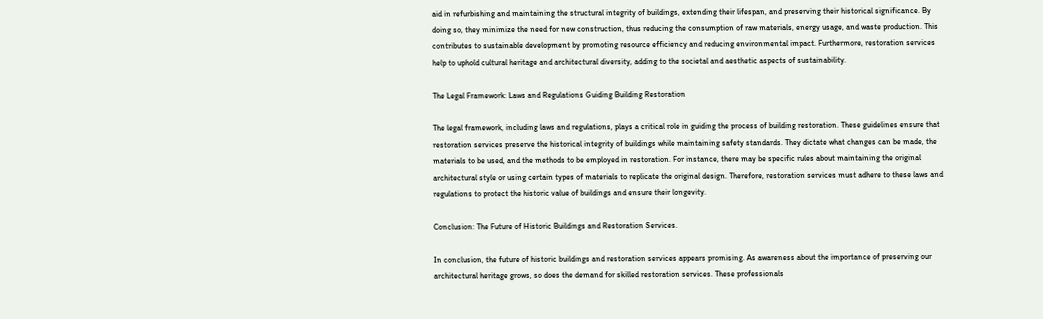aid in refurbishing and maintaining the structural integrity of buildings, extending their lifespan, and preserving their historical significance. By doing so, they minimize the need for new construction, thus reducing the consumption of raw materials, energy usage, and waste production. This contributes to sustainable development by promoting resource efficiency and reducing environmental impact. Furthermore, restoration services help to uphold cultural heritage and architectural diversity, adding to the societal and aesthetic aspects of sustainability.

The Legal Framework: Laws and Regulations Guiding Building Restoration

The legal framework, including laws and regulations, plays a critical role in guiding the process of building restoration. These guidelines ensure that restoration services preserve the historical integrity of buildings while maintaining safety standards. They dictate what changes can be made, the materials to be used, and the methods to be employed in restoration. For instance, there may be specific rules about maintaining the original architectural style or using certain types of materials to replicate the original design. Therefore, restoration services must adhere to these laws and regulations to protect the historic value of buildings and ensure their longevity.

Conclusion: The Future of Historic Buildings and Restoration Services.

In conclusion, the future of historic buildings and restoration services appears promising. As awareness about the importance of preserving our architectural heritage grows, so does the demand for skilled restoration services. These professionals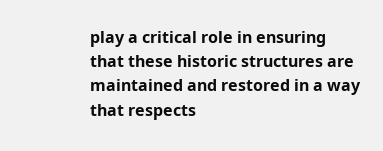play a critical role in ensuring that these historic structures are maintained and restored in a way that respects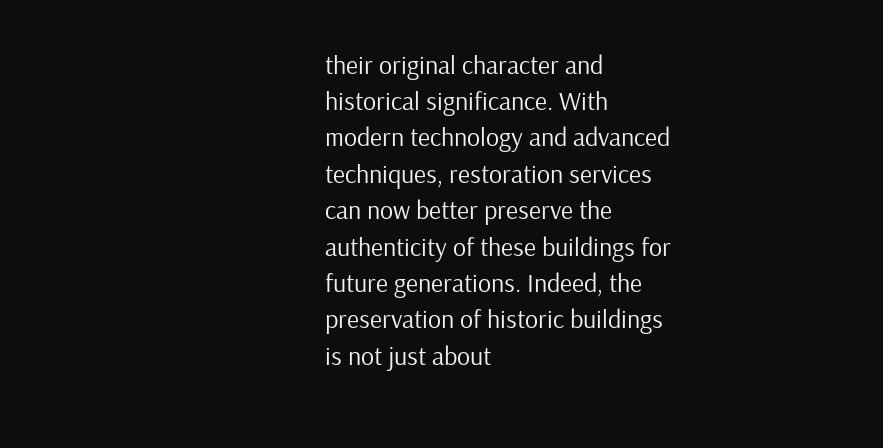their original character and historical significance. With modern technology and advanced techniques, restoration services can now better preserve the authenticity of these buildings for future generations. Indeed, the preservation of historic buildings is not just about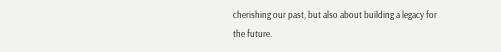cherishing our past, but also about building a legacy for the future.